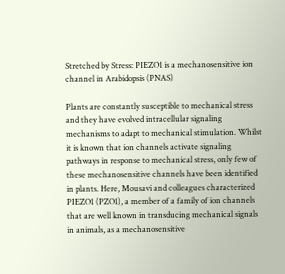Stretched by Stress: PIEZO1 is a mechanosensitive ion channel in Arabidopsis (PNAS)

Plants are constantly susceptible to mechanical stress and they have evolved intracellular signaling mechanisms to adapt to mechanical stimulation. Whilst it is known that ion channels activate signaling pathways in response to mechanical stress, only few of these mechanosensitive channels have been identified in plants. Here, Mousavi and colleagues characterized PIEZO1 (PZO1), a member of a family of ion channels that are well known in transducing mechanical signals in animals, as a mechanosensitive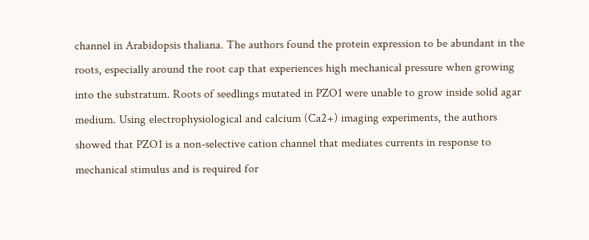channel in Arabidopsis thaliana. The authors found the protein expression to be abundant in the roots, especially around the root cap that experiences high mechanical pressure when growing into the substratum. Roots of seedlings mutated in PZO1 were unable to grow inside solid agar medium. Using electrophysiological and calcium (Ca2+) imaging experiments, the authors showed that PZO1 is a non-selective cation channel that mediates currents in response to mechanical stimulus and is required for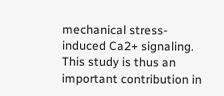mechanical stress-induced Ca2+ signaling. This study is thus an important contribution in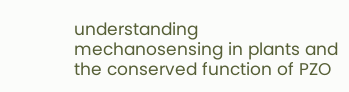understanding mechanosensing in plants and the conserved function of PZO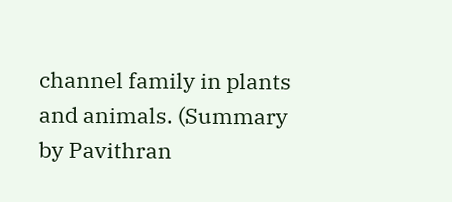channel family in plants and animals. (Summary by Pavithran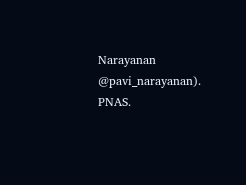Narayanan @pavi_narayanan). PNAS.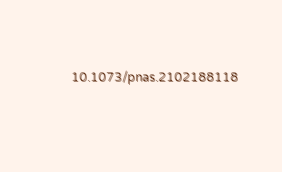10.1073/pnas.2102188118